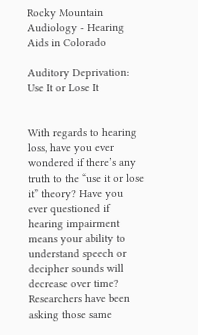Rocky Mountain Audiology - Hearing Aids in Colorado

Auditory Deprivation: Use It or Lose It


With regards to hearing loss, have you ever wondered if there’s any truth to the “use it or lose it” theory? Have you ever questioned if hearing impairment means your ability to understand speech or decipher sounds will decrease over time? Researchers have been asking those same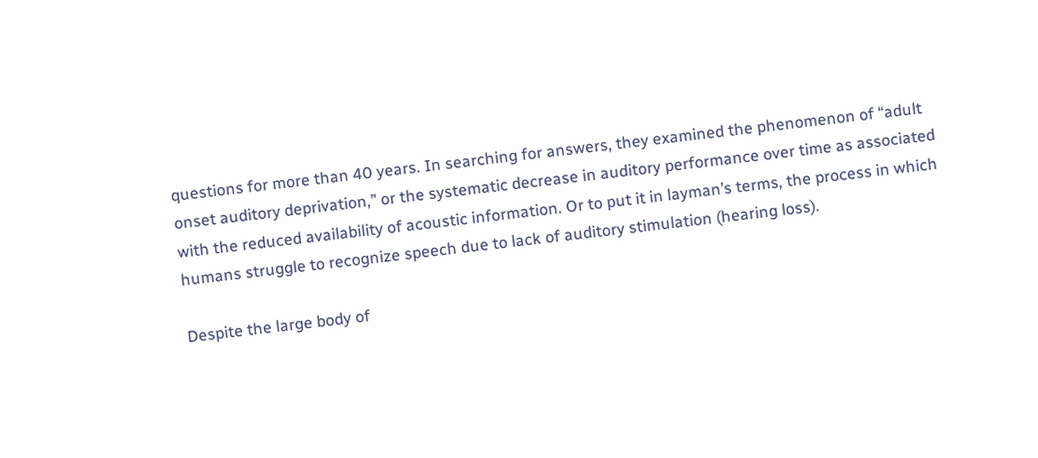questions for more than 40 years. In searching for answers, they examined the phenomenon of “adult onset auditory deprivation,” or the systematic decrease in auditory performance over time as associated with the reduced availability of acoustic information. Or to put it in layman’s terms, the process in which humans struggle to recognize speech due to lack of auditory stimulation (hearing loss).

Despite the large body of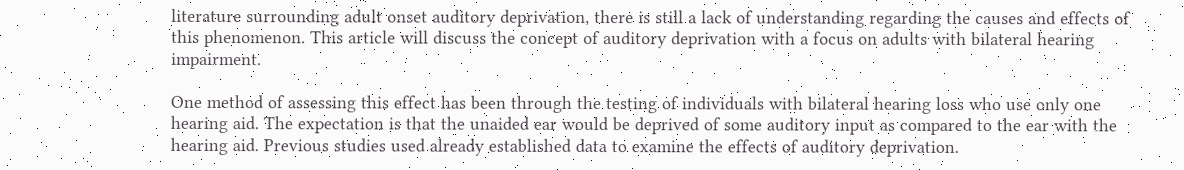literature surrounding adult onset auditory deprivation, there is still a lack of understanding regarding the causes and effects of this phenomenon. This article will discuss the concept of auditory deprivation with a focus on adults with bilateral hearing impairment.

One method of assessing this effect has been through the testing of individuals with bilateral hearing loss who use only one hearing aid. The expectation is that the unaided ear would be deprived of some auditory input as compared to the ear with the hearing aid. Previous studies used already established data to examine the effects of auditory deprivation.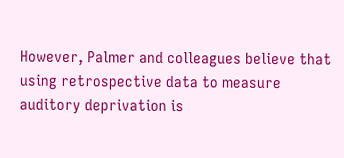However, Palmer and colleagues believe that using retrospective data to measure auditory deprivation is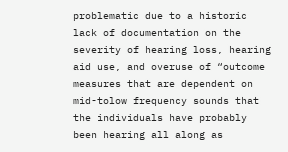problematic due to a historic lack of documentation on the severity of hearing loss, hearing aid use, and overuse of “outcome measures that are dependent on mid-tolow frequency sounds that the individuals have probably been hearing all along as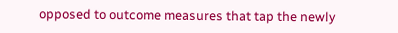opposed to outcome measures that tap the newly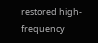restored high-frequency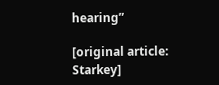hearing”

[original article: Starkey]